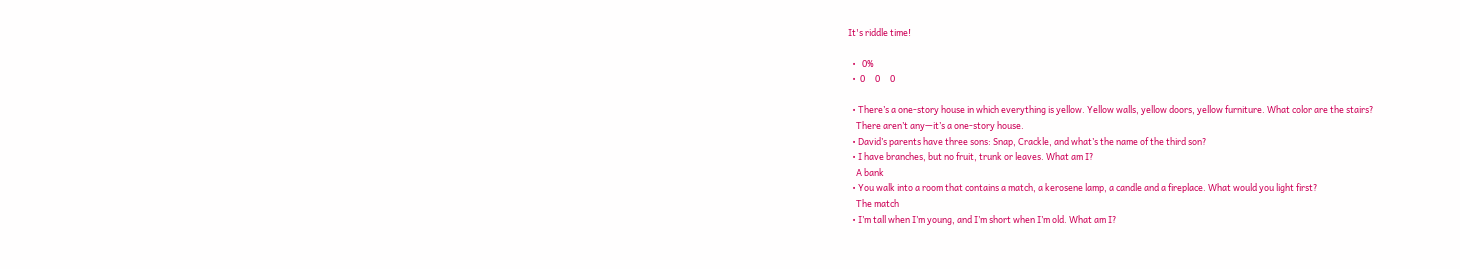It's riddle time!

  •   0%
  •  0     0     0

  • There’s a one-story house in which everything is yellow. Yellow walls, yellow doors, yellow furniture. What color are the stairs?
    There aren’t any—it’s a one-story house.
  • David’s parents have three sons: Snap, Crackle, and what’s the name of the third son?
  • I have branches, but no fruit, trunk or leaves. What am I?
    A bank
  • You walk into a room that contains a match, a kerosene lamp, a candle and a fireplace. What would you light first?
    The match
  • I’m tall when I’m young, and I’m short when I’m old. What am I?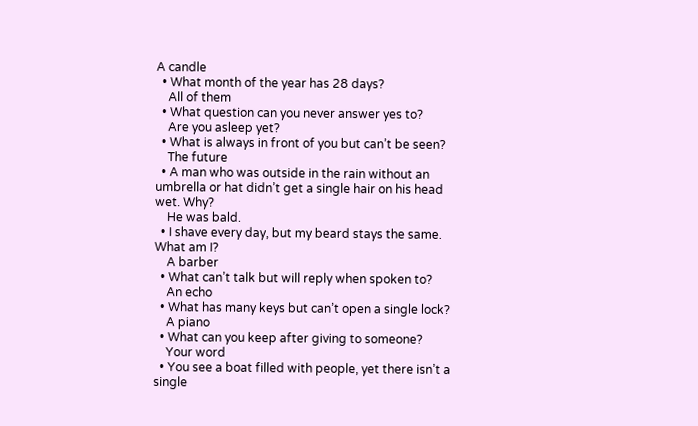A candle
  • What month of the year has 28 days?
    All of them
  • What question can you never answer yes to?
    Are you asleep yet?
  • What is always in front of you but can’t be seen?
    The future
  • A man who was outside in the rain without an umbrella or hat didn’t get a single hair on his head wet. Why?
    He was bald.
  • I shave every day, but my beard stays the same. What am I?
    A barber
  • What can’t talk but will reply when spoken to?
    An echo
  • What has many keys but can’t open a single lock?
    A piano
  • What can you keep after giving to someone?
    Your word
  • You see a boat filled with people, yet there isn’t a single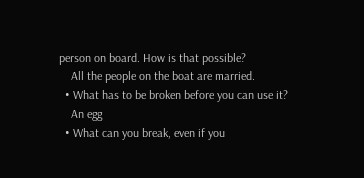person on board. How is that possible?
    All the people on the boat are married.
  • What has to be broken before you can use it?
    An egg
  • What can you break, even if you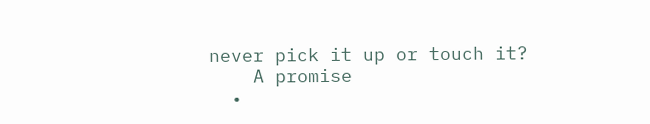never pick it up or touch it?
    A promise
  •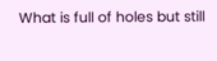What is full of holes but still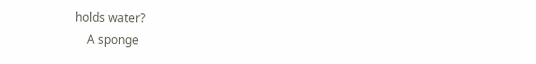holds water?
    A sponge